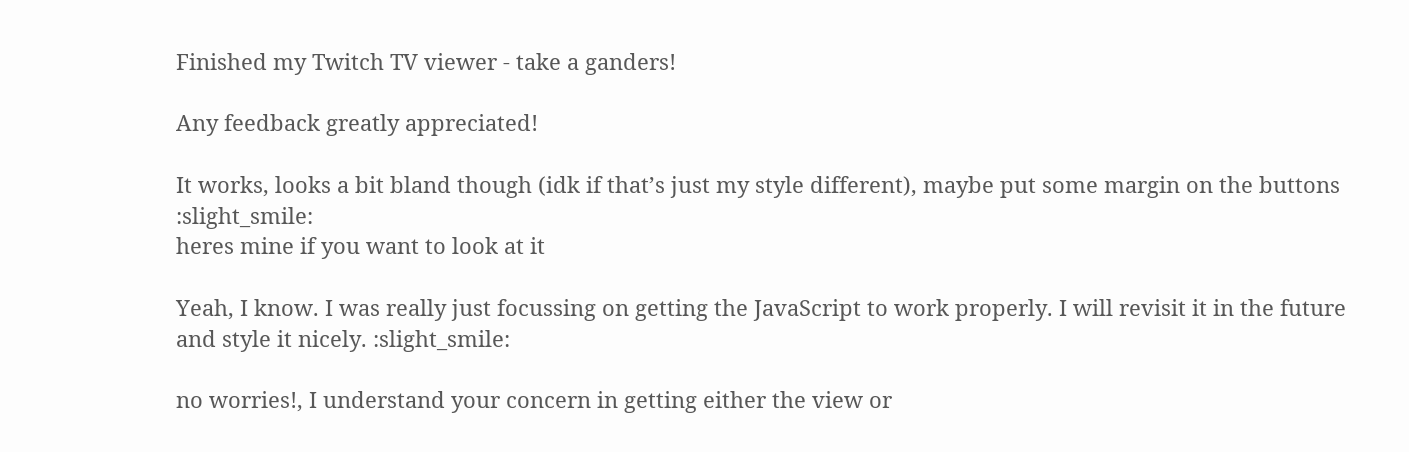Finished my Twitch TV viewer - take a ganders!

Any feedback greatly appreciated!

It works, looks a bit bland though (idk if that’s just my style different), maybe put some margin on the buttons :slight_smile:
heres mine if you want to look at it

Yeah, I know. I was really just focussing on getting the JavaScript to work properly. I will revisit it in the future and style it nicely. :slight_smile:

no worries!, I understand your concern in getting either the view or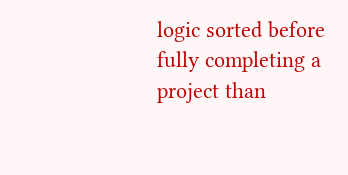logic sorted before fully completing a project than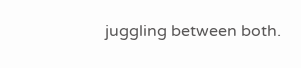juggling between both.